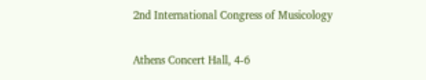2nd International Congress of Musicology

Athens Concert Hall, 4-6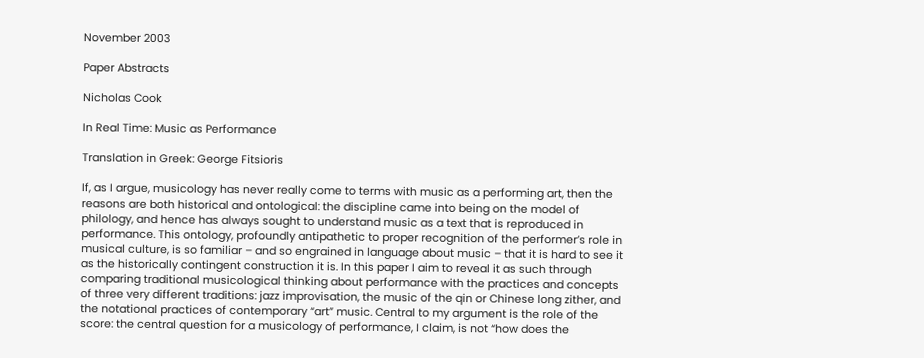November 2003

Paper Abstracts

Nicholas Cook

In Real Time: Music as Performance

Translation in Greek: George Fitsioris

If, as I argue, musicology has never really come to terms with music as a performing art, then the reasons are both historical and ontological: the discipline came into being on the model of philology, and hence has always sought to understand music as a text that is reproduced in performance. This ontology, profoundly antipathetic to proper recognition of the performer’s role in musical culture, is so familiar – and so engrained in language about music – that it is hard to see it as the historically contingent construction it is. In this paper I aim to reveal it as such through comparing traditional musicological thinking about performance with the practices and concepts of three very different traditions: jazz improvisation, the music of the qin or Chinese long zither, and the notational practices of contemporary “art” music. Central to my argument is the role of the score: the central question for a musicology of performance, I claim, is not “how does the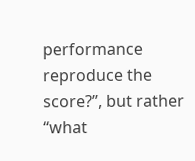performance reproduce the score?”, but rather “what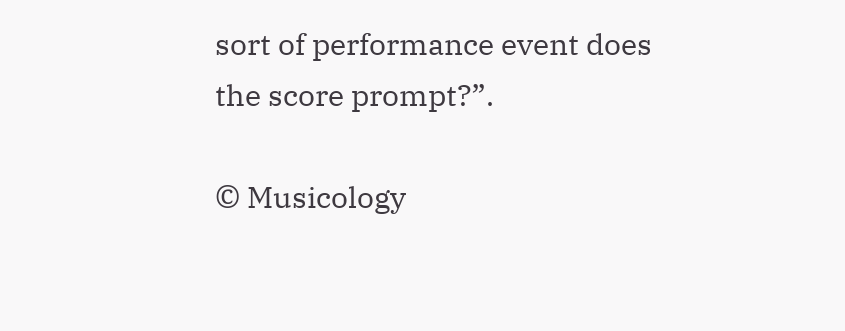sort of performance event does the score prompt?”.

© Musicology